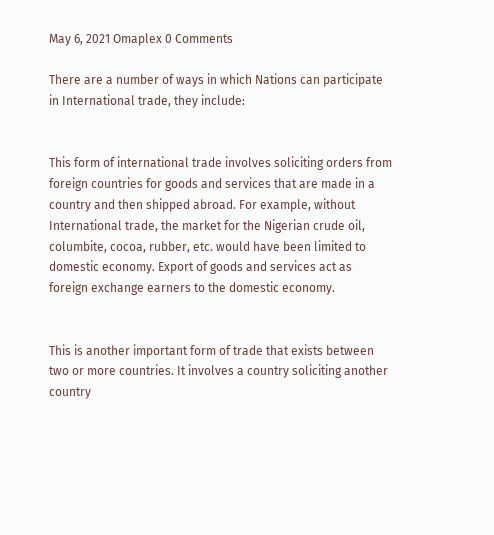May 6, 2021 Omaplex 0 Comments

There are a number of ways in which Nations can participate in International trade, they include:


This form of international trade involves soliciting orders from foreign countries for goods and services that are made in a country and then shipped abroad. For example, without International trade, the market for the Nigerian crude oil, columbite, cocoa, rubber, etc. would have been limited to domestic economy. Export of goods and services act as foreign exchange earners to the domestic economy.


This is another important form of trade that exists between two or more countries. It involves a country soliciting another country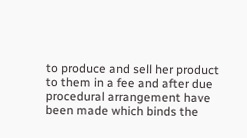to produce and sell her product to them in a fee and after due procedural arrangement have been made which binds the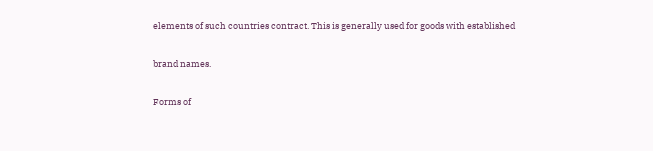elements of such countries contract. This is generally used for goods with established

brand names.

Forms of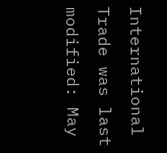International Trade was last modified: May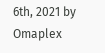6th, 2021 by Omaplex